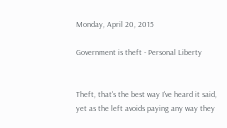Monday, April 20, 2015

Government is theft - Personal Liberty


Theft, that's the best way I've heard it said, yet as the left avoids paying any way they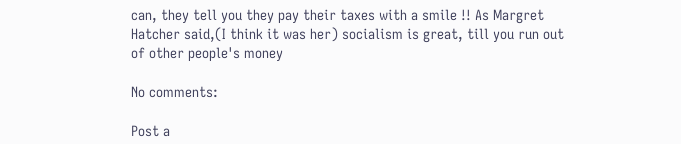can, they tell you they pay their taxes with a smile !! As Margret Hatcher said,(I think it was her) socialism is great, till you run out of other people's money

No comments:

Post a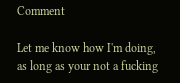Comment

Let me know how I'm doing, as long as your not a fucking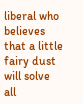liberal who believes that a little fairy dust will solve all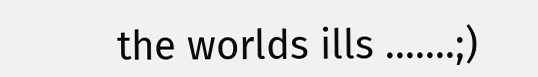the worlds ills .......;)